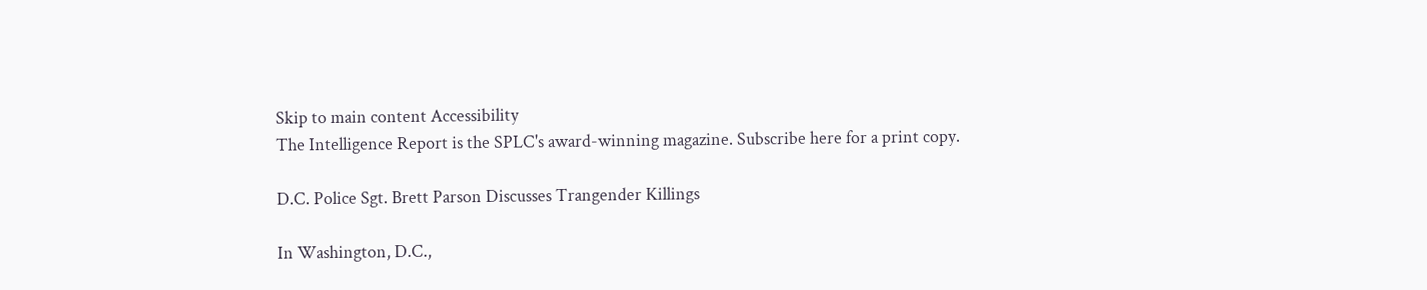Skip to main content Accessibility
The Intelligence Report is the SPLC's award-winning magazine. Subscribe here for a print copy.

D.C. Police Sgt. Brett Parson Discusses Trangender Killings

In Washington, D.C.,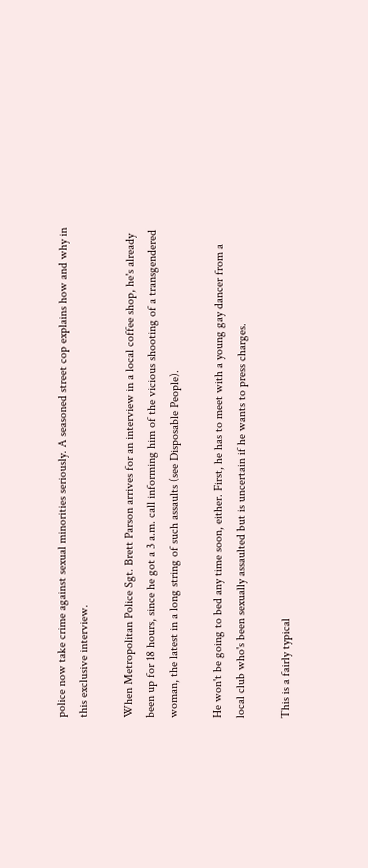police now take crime against sexual minorities seriously. A seasoned street cop explains how and why in this exclusive interview.

When Metropolitan Police Sgt. Brett Parson arrives for an interview in a local coffee shop, he's already been up for 18 hours, since he got a 3 a.m. call informing him of the vicious shooting of a transgendered woman, the latest in a long string of such assaults (see Disposable People).

He won't be going to bed any time soon, either. First, he has to meet with a young gay dancer from a local club who's been sexually assaulted but is uncertain if he wants to press charges.

This is a fairly typical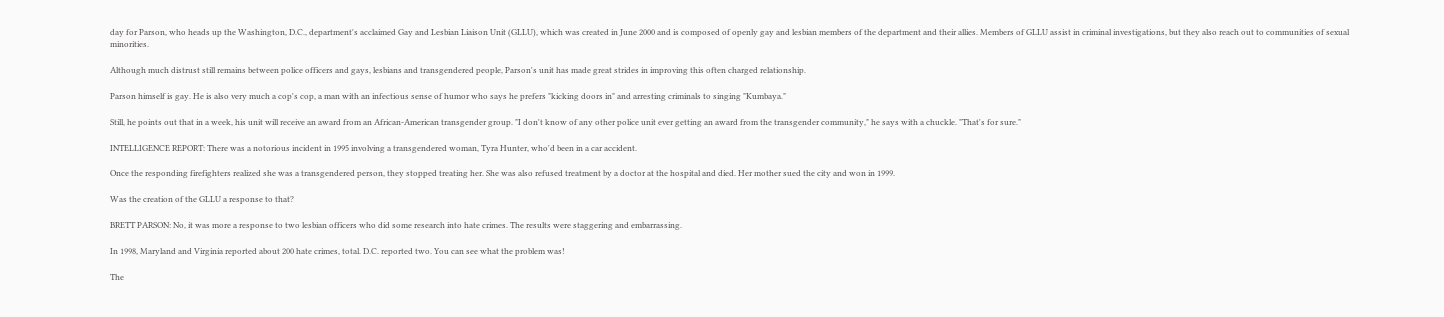day for Parson, who heads up the Washington, D.C., department's acclaimed Gay and Lesbian Liaison Unit (GLLU), which was created in June 2000 and is composed of openly gay and lesbian members of the department and their allies. Members of GLLU assist in criminal investigations, but they also reach out to communities of sexual minorities.

Although much distrust still remains between police officers and gays, lesbians and transgendered people, Parson's unit has made great strides in improving this often charged relationship.

Parson himself is gay. He is also very much a cop's cop, a man with an infectious sense of humor who says he prefers "kicking doors in" and arresting criminals to singing "Kumbaya."

Still, he points out that in a week, his unit will receive an award from an African-American transgender group. "I don't know of any other police unit ever getting an award from the transgender community," he says with a chuckle. "That's for sure."

INTELLIGENCE REPORT: There was a notorious incident in 1995 involving a transgendered woman, Tyra Hunter, who'd been in a car accident.

Once the responding firefighters realized she was a transgendered person, they stopped treating her. She was also refused treatment by a doctor at the hospital and died. Her mother sued the city and won in 1999.

Was the creation of the GLLU a response to that?

BRETT PARSON: No, it was more a response to two lesbian officers who did some research into hate crimes. The results were staggering and embarrassing.

In 1998, Maryland and Virginia reported about 200 hate crimes, total. D.C. reported two. You can see what the problem was!

The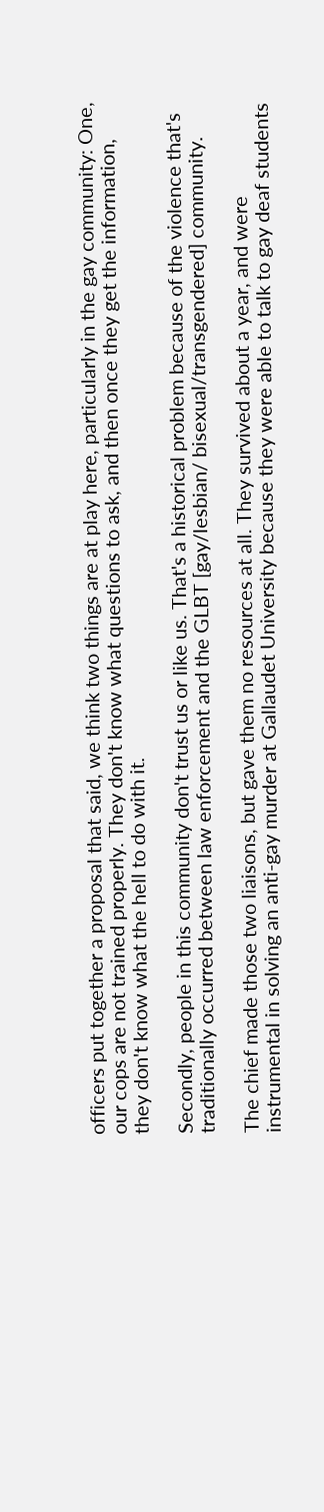officers put together a proposal that said, we think two things are at play here, particularly in the gay community: One, our cops are not trained properly. They don't know what questions to ask, and then once they get the information, they don't know what the hell to do with it.

Secondly, people in this community don't trust us or like us. That's a historical problem because of the violence that's traditionally occurred between law enforcement and the GLBT [gay/lesbian/ bisexual/transgendered] community.

The chief made those two liaisons, but gave them no resources at all. They survived about a year, and were instrumental in solving an anti-gay murder at Gallaudet University because they were able to talk to gay deaf students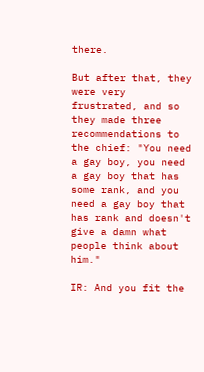there.

But after that, they were very frustrated, and so they made three recommendations to the chief: "You need a gay boy, you need a gay boy that has some rank, and you need a gay boy that has rank and doesn't give a damn what people think about him."

IR: And you fit the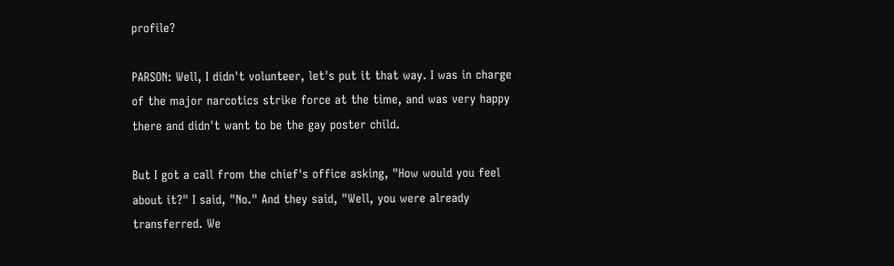profile?

PARSON: Well, I didn't volunteer, let's put it that way. I was in charge of the major narcotics strike force at the time, and was very happy there and didn't want to be the gay poster child.

But I got a call from the chief's office asking, "How would you feel about it?" I said, "No." And they said, "Well, you were already transferred. We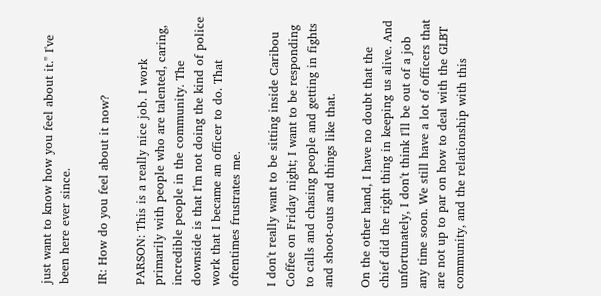just want to know how you feel about it." I've been here ever since.

IR: How do you feel about it now?

PARSON: This is a really nice job. I work primarily with people who are talented, caring, incredible people in the community. The downside is that I'm not doing the kind of police work that I became an officer to do. That oftentimes frustrates me.

I don't really want to be sitting inside Caribou Coffee on Friday night; I want to be responding to calls and chasing people and getting in fights and shoot-outs and things like that.

On the other hand, I have no doubt that the chief did the right thing in keeping us alive. And unfortunately, I don't think I'll be out of a job any time soon. We still have a lot of officers that are not up to par on how to deal with the GLBT community, and the relationship with this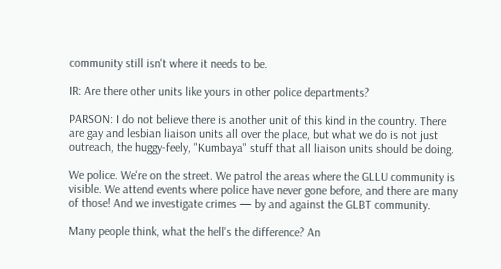community still isn't where it needs to be.

IR: Are there other units like yours in other police departments?

PARSON: I do not believe there is another unit of this kind in the country. There are gay and lesbian liaison units all over the place, but what we do is not just outreach, the huggy-feely, "Kumbaya" stuff that all liaison units should be doing.

We police. We're on the street. We patrol the areas where the GLLU community is visible. We attend events where police have never gone before, and there are many of those! And we investigate crimes — by and against the GLBT community.

Many people think, what the hell's the difference? An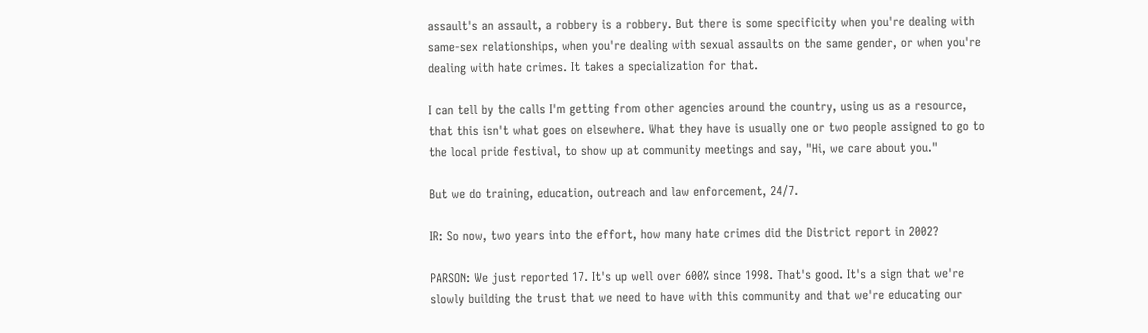assault's an assault, a robbery is a robbery. But there is some specificity when you're dealing with same-sex relationships, when you're dealing with sexual assaults on the same gender, or when you're dealing with hate crimes. It takes a specialization for that.

I can tell by the calls I'm getting from other agencies around the country, using us as a resource, that this isn't what goes on elsewhere. What they have is usually one or two people assigned to go to the local pride festival, to show up at community meetings and say, "Hi, we care about you."

But we do training, education, outreach and law enforcement, 24/7.

IR: So now, two years into the effort, how many hate crimes did the District report in 2002?

PARSON: We just reported 17. It's up well over 600% since 1998. That's good. It's a sign that we're slowly building the trust that we need to have with this community and that we're educating our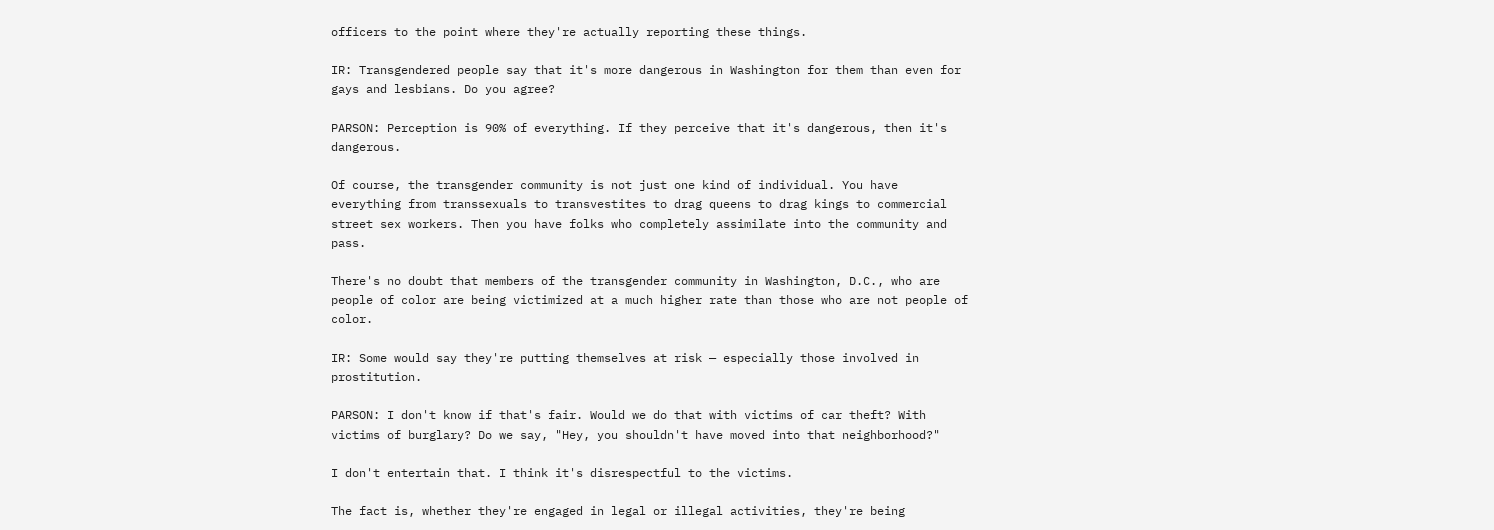officers to the point where they're actually reporting these things.

IR: Transgendered people say that it's more dangerous in Washington for them than even for gays and lesbians. Do you agree?

PARSON: Perception is 90% of everything. If they perceive that it's dangerous, then it's dangerous.

Of course, the transgender community is not just one kind of individual. You have everything from transsexuals to transvestites to drag queens to drag kings to commercial street sex workers. Then you have folks who completely assimilate into the community and pass.

There's no doubt that members of the transgender community in Washington, D.C., who are people of color are being victimized at a much higher rate than those who are not people of color.

IR: Some would say they're putting themselves at risk — especially those involved in prostitution.

PARSON: I don't know if that's fair. Would we do that with victims of car theft? With victims of burglary? Do we say, "Hey, you shouldn't have moved into that neighborhood?"

I don't entertain that. I think it's disrespectful to the victims.

The fact is, whether they're engaged in legal or illegal activities, they're being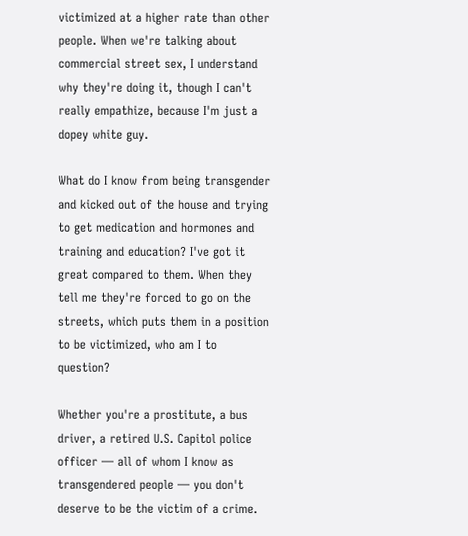victimized at a higher rate than other people. When we're talking about commercial street sex, I understand why they're doing it, though I can't really empathize, because I'm just a dopey white guy.

What do I know from being transgender and kicked out of the house and trying to get medication and hormones and training and education? I've got it great compared to them. When they tell me they're forced to go on the streets, which puts them in a position to be victimized, who am I to question?

Whether you're a prostitute, a bus driver, a retired U.S. Capitol police officer — all of whom I know as transgendered people — you don't deserve to be the victim of a crime.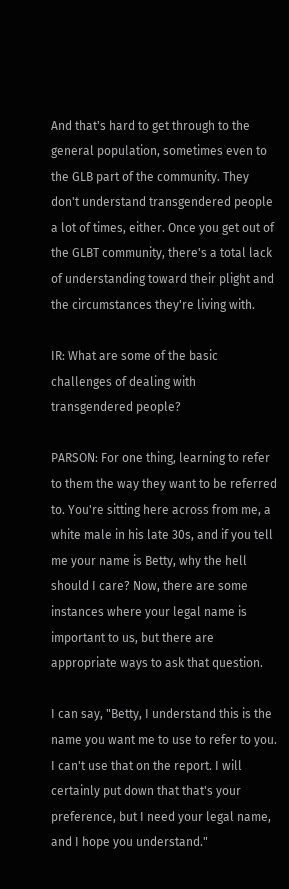And that's hard to get through to the general population, sometimes even to the GLB part of the community. They don't understand transgendered people a lot of times, either. Once you get out of the GLBT community, there's a total lack of understanding toward their plight and the circumstances they're living with.

IR: What are some of the basic challenges of dealing with transgendered people?

PARSON: For one thing, learning to refer to them the way they want to be referred to. You're sitting here across from me, a white male in his late 30s, and if you tell me your name is Betty, why the hell should I care? Now, there are some instances where your legal name is important to us, but there are appropriate ways to ask that question.

I can say, "Betty, I understand this is the name you want me to use to refer to you. I can't use that on the report. I will certainly put down that that's your preference, but I need your legal name, and I hope you understand."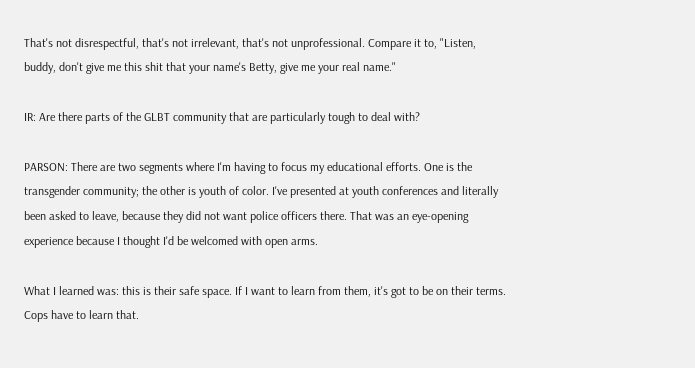That's not disrespectful, that's not irrelevant, that's not unprofessional. Compare it to, "Listen, buddy, don't give me this shit that your name's Betty, give me your real name."

IR: Are there parts of the GLBT community that are particularly tough to deal with?

PARSON: There are two segments where I'm having to focus my educational efforts. One is the transgender community; the other is youth of color. I've presented at youth conferences and literally been asked to leave, because they did not want police officers there. That was an eye-opening experience because I thought I'd be welcomed with open arms.

What I learned was: this is their safe space. If I want to learn from them, it's got to be on their terms. Cops have to learn that.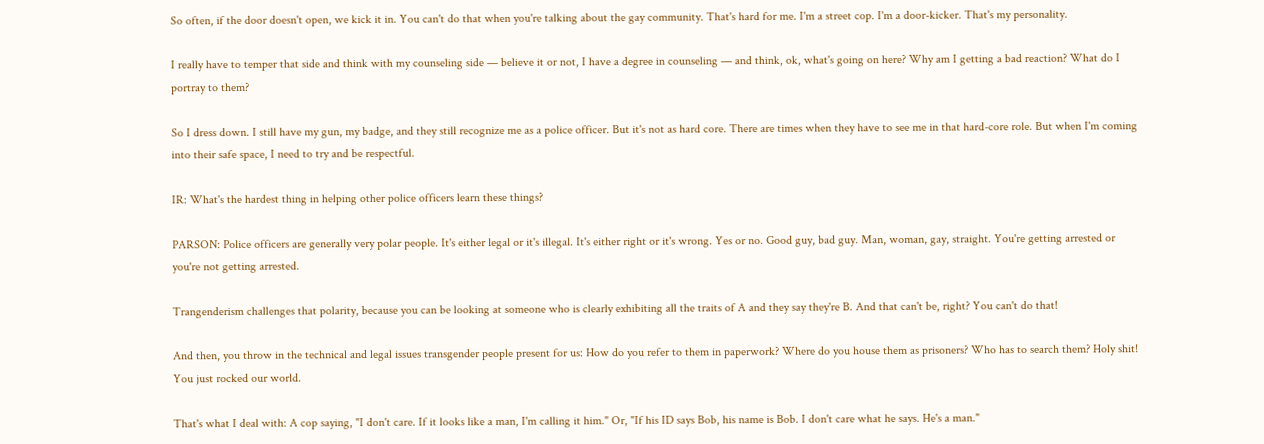So often, if the door doesn't open, we kick it in. You can't do that when you're talking about the gay community. That's hard for me. I'm a street cop. I'm a door-kicker. That's my personality.

I really have to temper that side and think with my counseling side — believe it or not, I have a degree in counseling — and think, ok, what's going on here? Why am I getting a bad reaction? What do I portray to them?

So I dress down. I still have my gun, my badge, and they still recognize me as a police officer. But it's not as hard core. There are times when they have to see me in that hard-core role. But when I'm coming into their safe space, I need to try and be respectful.

IR: What's the hardest thing in helping other police officers learn these things?

PARSON: Police officers are generally very polar people. It's either legal or it's illegal. It's either right or it's wrong. Yes or no. Good guy, bad guy. Man, woman, gay, straight. You're getting arrested or you're not getting arrested.

Trangenderism challenges that polarity, because you can be looking at someone who is clearly exhibiting all the traits of A and they say they're B. And that can't be, right? You can't do that!

And then, you throw in the technical and legal issues transgender people present for us: How do you refer to them in paperwork? Where do you house them as prisoners? Who has to search them? Holy shit! You just rocked our world.

That's what I deal with: A cop saying, "I don't care. If it looks like a man, I'm calling it him." Or, "If his ID says Bob, his name is Bob. I don't care what he says. He's a man."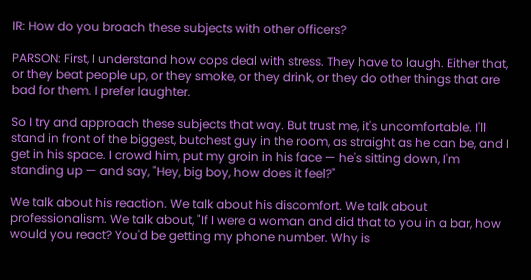IR: How do you broach these subjects with other officers?

PARSON: First, I understand how cops deal with stress. They have to laugh. Either that, or they beat people up, or they smoke, or they drink, or they do other things that are bad for them. I prefer laughter.

So I try and approach these subjects that way. But trust me, it's uncomfortable. I'll stand in front of the biggest, butchest guy in the room, as straight as he can be, and I get in his space. I crowd him, put my groin in his face — he's sitting down, I'm standing up — and say, "Hey, big boy, how does it feel?"

We talk about his reaction. We talk about his discomfort. We talk about professionalism. We talk about, "If I were a woman and did that to you in a bar, how would you react? You'd be getting my phone number. Why is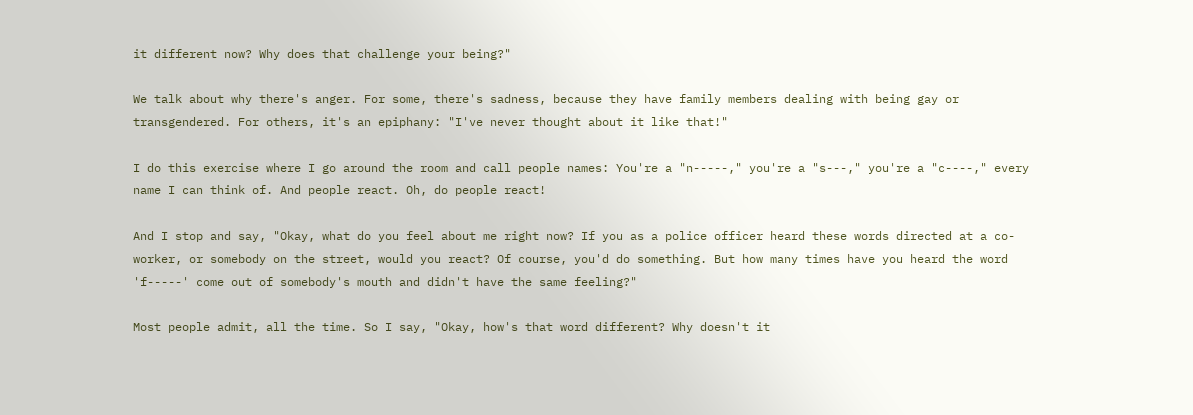it different now? Why does that challenge your being?"

We talk about why there's anger. For some, there's sadness, because they have family members dealing with being gay or transgendered. For others, it's an epiphany: "I've never thought about it like that!"

I do this exercise where I go around the room and call people names: You're a "n-----," you're a "s---," you're a "c----," every name I can think of. And people react. Oh, do people react!

And I stop and say, "Okay, what do you feel about me right now? If you as a police officer heard these words directed at a co-worker, or somebody on the street, would you react? Of course, you'd do something. But how many times have you heard the word 'f-----' come out of somebody's mouth and didn't have the same feeling?"

Most people admit, all the time. So I say, "Okay, how's that word different? Why doesn't it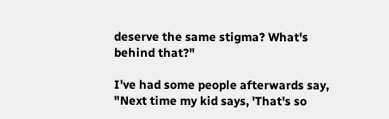deserve the same stigma? What's behind that?"

I've had some people afterwards say, "Next time my kid says, 'That's so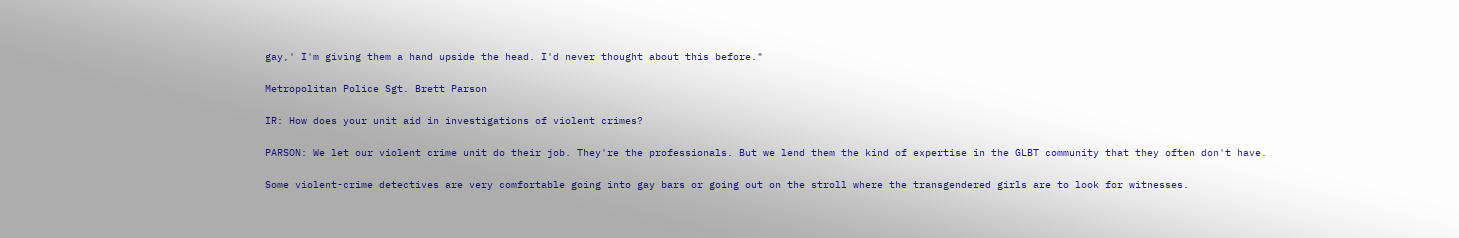gay,' I'm giving them a hand upside the head. I'd never thought about this before."

Metropolitan Police Sgt. Brett Parson

IR: How does your unit aid in investigations of violent crimes?

PARSON: We let our violent crime unit do their job. They're the professionals. But we lend them the kind of expertise in the GLBT community that they often don't have.

Some violent-crime detectives are very comfortable going into gay bars or going out on the stroll where the transgendered girls are to look for witnesses.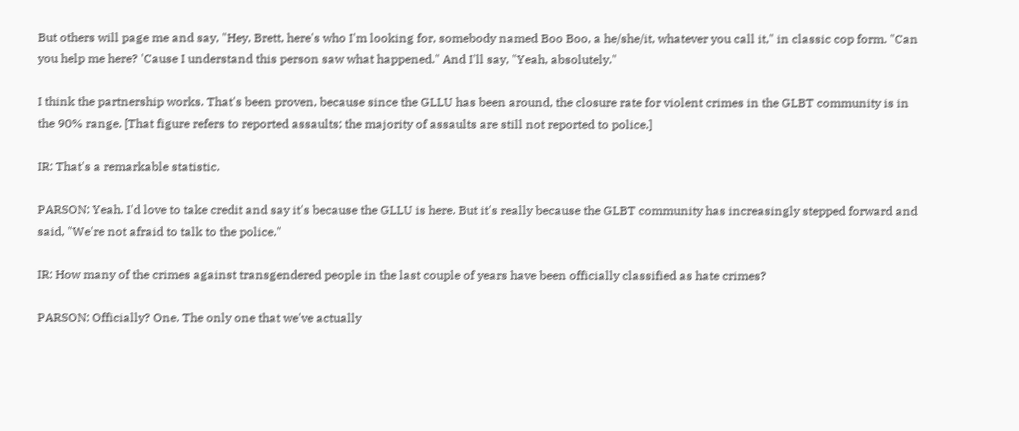But others will page me and say, "Hey, Brett, here's who I'm looking for, somebody named Boo Boo, a he/she/it, whatever you call it," in classic cop form. "Can you help me here? 'Cause I understand this person saw what happened." And I'll say, "Yeah, absolutely."

I think the partnership works. That's been proven, because since the GLLU has been around, the closure rate for violent crimes in the GLBT community is in the 90% range. [That figure refers to reported assaults; the majority of assaults are still not reported to police.]

IR: That's a remarkable statistic.

PARSON: Yeah. I'd love to take credit and say it's because the GLLU is here. But it's really because the GLBT community has increasingly stepped forward and said, "We're not afraid to talk to the police."

IR: How many of the crimes against transgendered people in the last couple of years have been officially classified as hate crimes?

PARSON: Officially? One. The only one that we've actually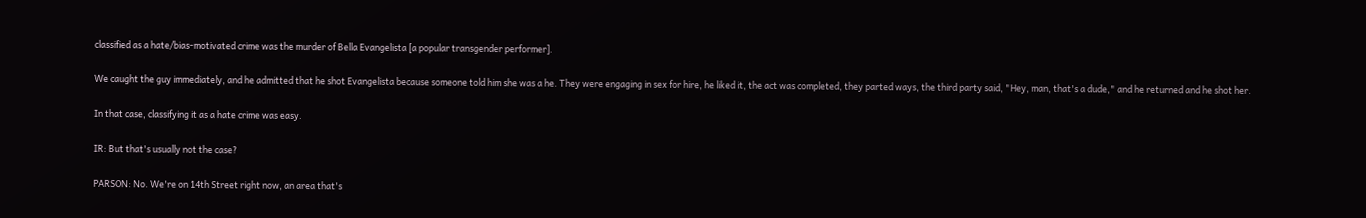classified as a hate/bias-motivated crime was the murder of Bella Evangelista [a popular transgender performer].

We caught the guy immediately, and he admitted that he shot Evangelista because someone told him she was a he. They were engaging in sex for hire, he liked it, the act was completed, they parted ways, the third party said, "Hey, man, that's a dude," and he returned and he shot her.

In that case, classifying it as a hate crime was easy.

IR: But that's usually not the case?

PARSON: No. We're on 14th Street right now, an area that's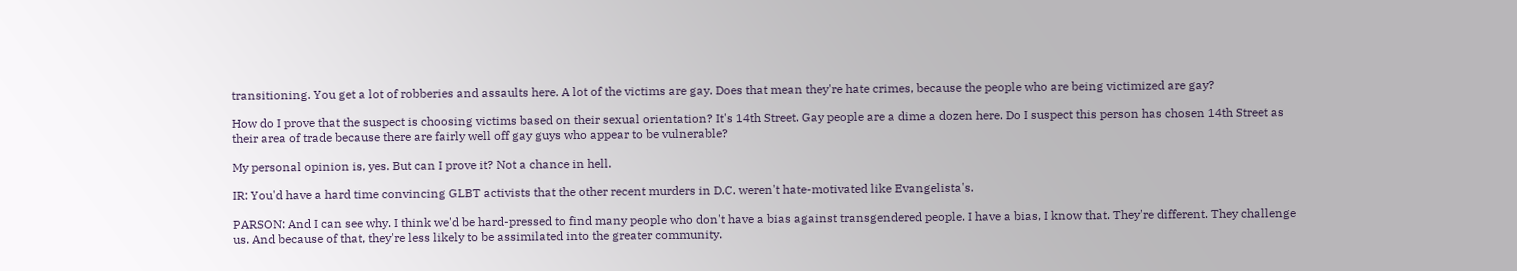transitioning. You get a lot of robberies and assaults here. A lot of the victims are gay. Does that mean they're hate crimes, because the people who are being victimized are gay?

How do I prove that the suspect is choosing victims based on their sexual orientation? It's 14th Street. Gay people are a dime a dozen here. Do I suspect this person has chosen 14th Street as their area of trade because there are fairly well off gay guys who appear to be vulnerable?

My personal opinion is, yes. But can I prove it? Not a chance in hell.

IR: You'd have a hard time convincing GLBT activists that the other recent murders in D.C. weren't hate-motivated like Evangelista's.

PARSON: And I can see why. I think we'd be hard-pressed to find many people who don't have a bias against transgendered people. I have a bias, I know that. They're different. They challenge us. And because of that, they're less likely to be assimilated into the greater community.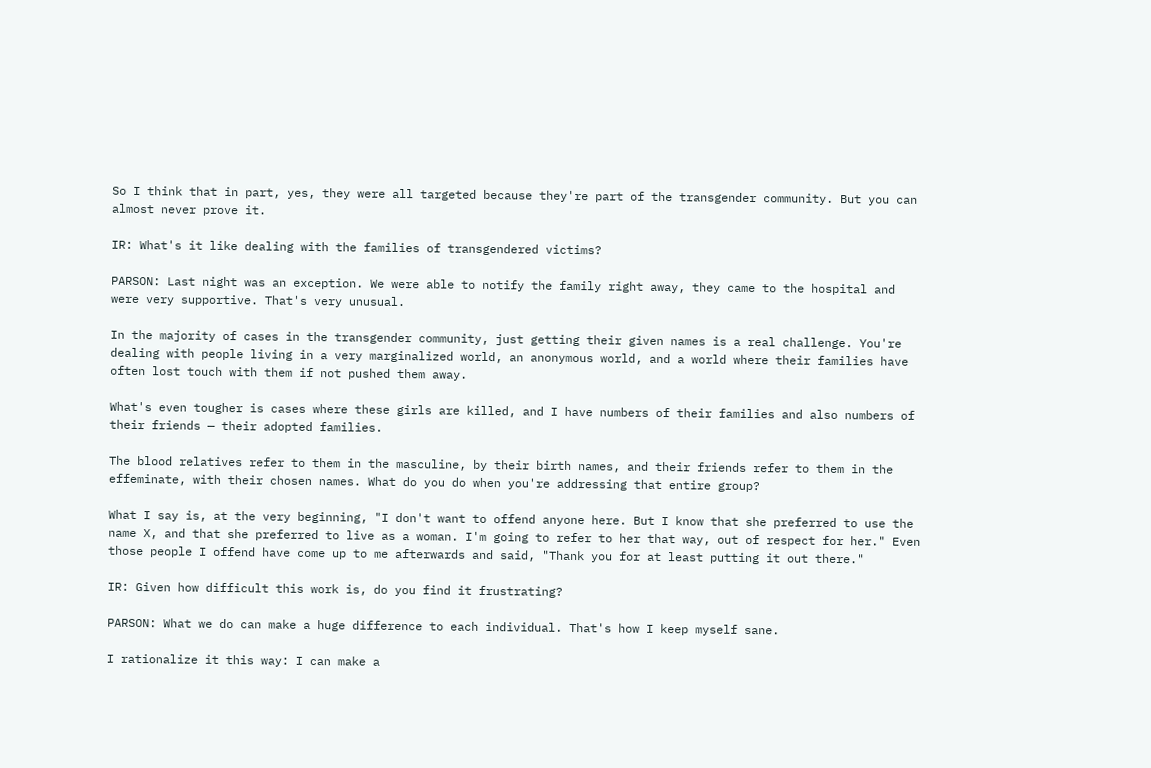So I think that in part, yes, they were all targeted because they're part of the transgender community. But you can almost never prove it.

IR: What's it like dealing with the families of transgendered victims?

PARSON: Last night was an exception. We were able to notify the family right away, they came to the hospital and were very supportive. That's very unusual.

In the majority of cases in the transgender community, just getting their given names is a real challenge. You're dealing with people living in a very marginalized world, an anonymous world, and a world where their families have often lost touch with them if not pushed them away.

What's even tougher is cases where these girls are killed, and I have numbers of their families and also numbers of their friends — their adopted families.

The blood relatives refer to them in the masculine, by their birth names, and their friends refer to them in the effeminate, with their chosen names. What do you do when you're addressing that entire group?

What I say is, at the very beginning, "I don't want to offend anyone here. But I know that she preferred to use the name X, and that she preferred to live as a woman. I'm going to refer to her that way, out of respect for her." Even those people I offend have come up to me afterwards and said, "Thank you for at least putting it out there."

IR: Given how difficult this work is, do you find it frustrating?

PARSON: What we do can make a huge difference to each individual. That's how I keep myself sane.

I rationalize it this way: I can make a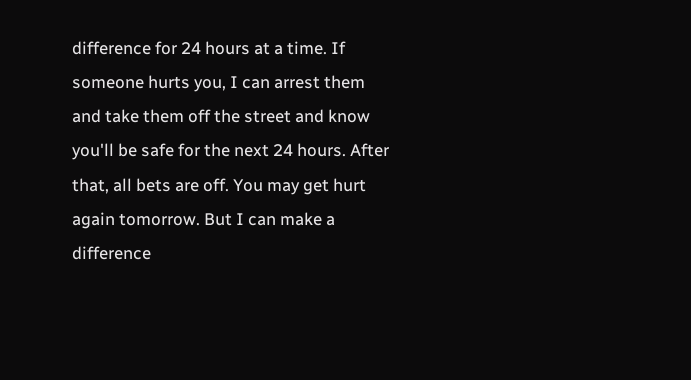difference for 24 hours at a time. If someone hurts you, I can arrest them and take them off the street and know you'll be safe for the next 24 hours. After that, all bets are off. You may get hurt again tomorrow. But I can make a difference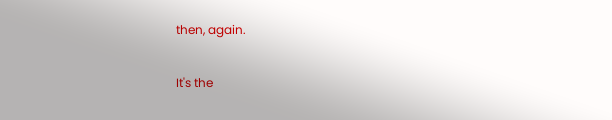then, again.

It's the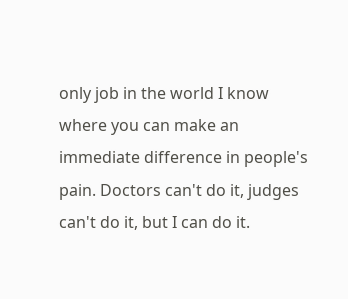only job in the world I know where you can make an immediate difference in people's pain. Doctors can't do it, judges can't do it, but I can do it.